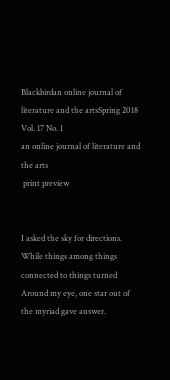Blackbirdan online journal of literature and the artsSpring 2018  Vol. 17 No. 1
an online journal of literature and the arts
 print preview


I asked the sky for directions.
While things among things connected to things turned
Around my eye, one star out of the myriad gave answer.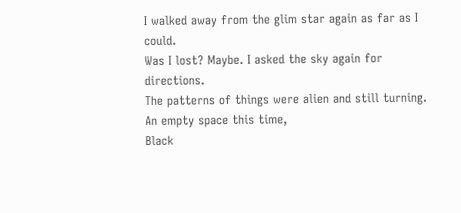I walked away from the glim star again as far as I could.
Was I lost? Maybe. I asked the sky again for directions.
The patterns of things were alien and still turning.
An empty space this time,
Black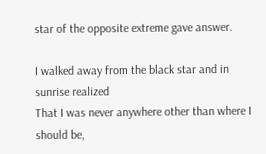star of the opposite extreme gave answer.

I walked away from the black star and in sunrise realized
That I was never anywhere other than where I should be,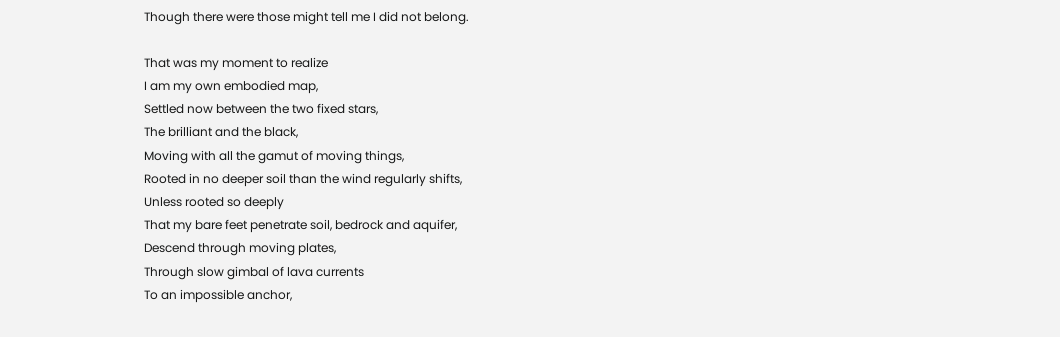Though there were those might tell me I did not belong.

That was my moment to realize
I am my own embodied map,
Settled now between the two fixed stars,
The brilliant and the black,
Moving with all the gamut of moving things,
Rooted in no deeper soil than the wind regularly shifts,
Unless rooted so deeply
That my bare feet penetrate soil, bedrock and aquifer,
Descend through moving plates,
Through slow gimbal of lava currents
To an impossible anchor,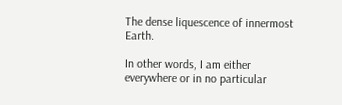The dense liquescence of innermost Earth.

In other words, I am either everywhere or in no particular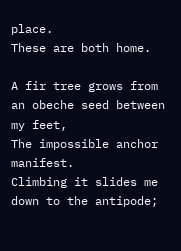place.
These are both home.

A fir tree grows from an obeche seed between my feet,
The impossible anchor manifest.
Climbing it slides me down to the antipode;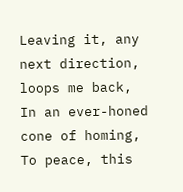Leaving it, any next direction, loops me back,
In an ever-honed cone of homing,
To peace, this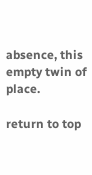absence, this empty twin of place.

return to top